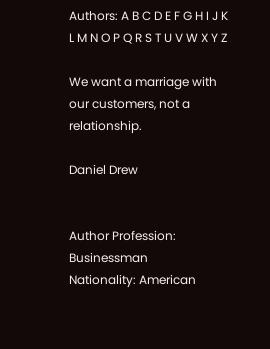Authors: A B C D E F G H I J K L M N O P Q R S T U V W X Y Z

We want a marriage with our customers, not a relationship.

Daniel Drew


Author Profession: Businessman
Nationality: American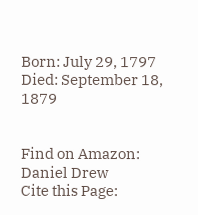Born: July 29, 1797
Died: September 18, 1879


Find on Amazon: Daniel Drew
Cite this Page: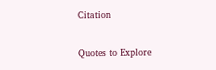Citation

Quotes to Explore